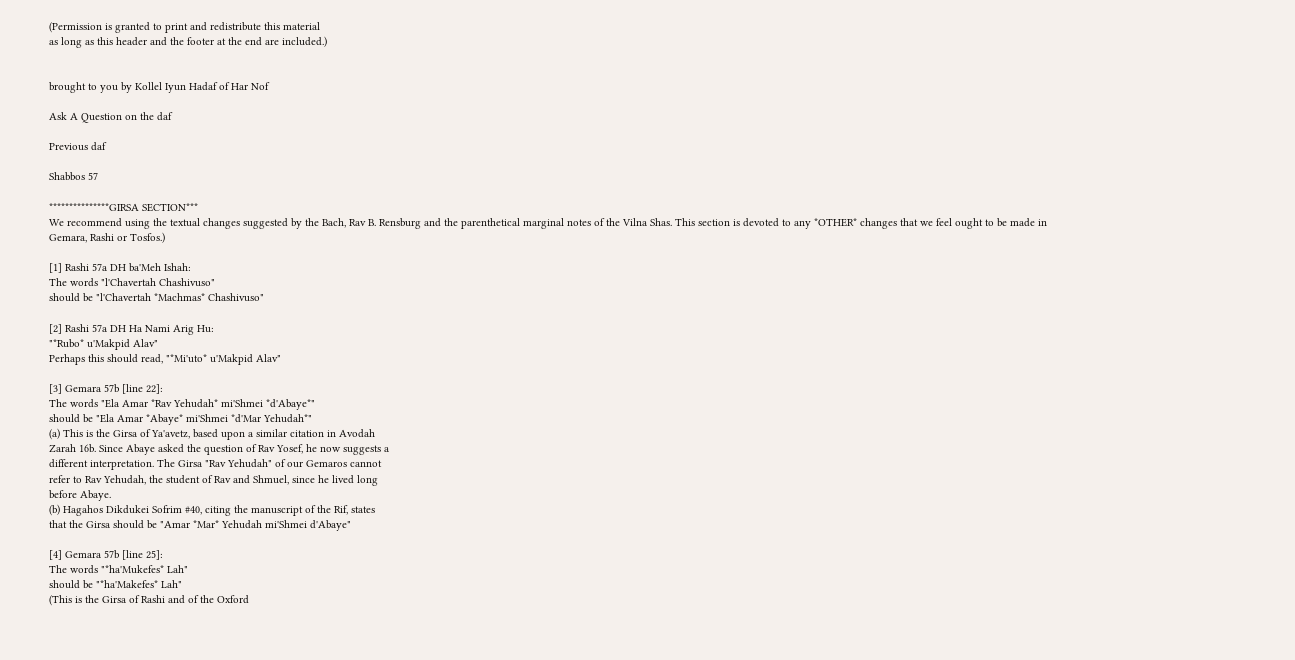(Permission is granted to print and redistribute this material
as long as this header and the footer at the end are included.)


brought to you by Kollel Iyun Hadaf of Har Nof

Ask A Question on the daf

Previous daf

Shabbos 57

***************GIRSA SECTION***
We recommend using the textual changes suggested by the Bach, Rav B. Rensburg and the parenthetical marginal notes of the Vilna Shas. This section is devoted to any *OTHER* changes that we feel ought to be made in Gemara, Rashi or Tosfos.)

[1] Rashi 57a DH ba'Meh Ishah:
The words "l'Chavertah Chashivuso"
should be "l'Chavertah *Machmas* Chashivuso"

[2] Rashi 57a DH Ha Nami Arig Hu:
"*Rubo* u'Makpid Alav"
Perhaps this should read, "*Mi'uto* u'Makpid Alav"

[3] Gemara 57b [line 22]:
The words "Ela Amar *Rav Yehudah* mi'Shmei *d'Abaye*"
should be "Ela Amar *Abaye* mi'Shmei *d'Mar Yehudah*"
(a) This is the Girsa of Ya'avetz, based upon a similar citation in Avodah
Zarah 16b. Since Abaye asked the question of Rav Yosef, he now suggests a
different interpretation. The Girsa "Rav Yehudah" of our Gemaros cannot
refer to Rav Yehudah, the student of Rav and Shmuel, since he lived long
before Abaye.
(b) Hagahos Dikdukei Sofrim #40, citing the manuscript of the Rif, states
that the Girsa should be "Amar *Mar* Yehudah mi'Shmei d'Abaye"

[4] Gemara 57b [line 25]:
The words "*ha'Mukefes* Lah"
should be "*ha'Makefes* Lah"
(This is the Girsa of Rashi and of the Oxford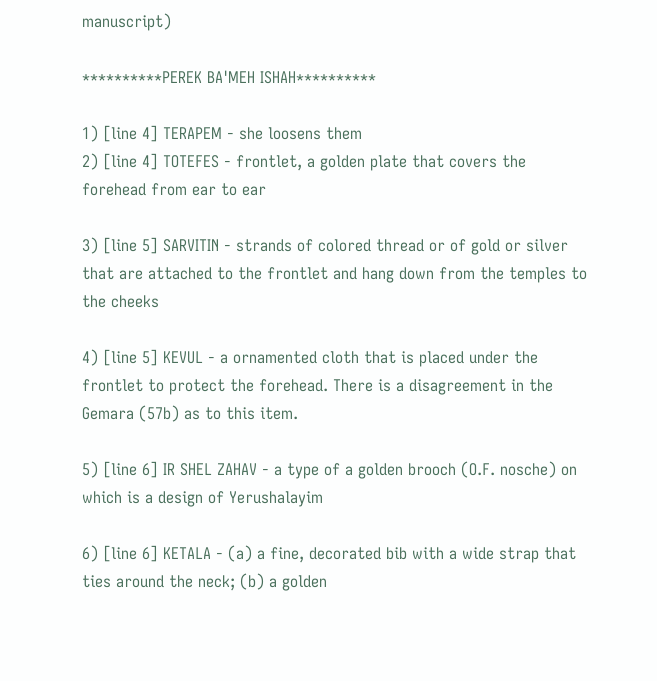manuscript)

**********PEREK BA'MEH ISHAH**********

1) [line 4] TERAPEM - she loosens them
2) [line 4] TOTEFES - frontlet, a golden plate that covers the forehead from ear to ear

3) [line 5] SARVITIN - strands of colored thread or of gold or silver that are attached to the frontlet and hang down from the temples to the cheeks

4) [line 5] KEVUL - a ornamented cloth that is placed under the frontlet to protect the forehead. There is a disagreement in the Gemara (57b) as to this item.

5) [line 6] IR SHEL ZAHAV - a type of a golden brooch (O.F. nosche) on which is a design of Yerushalayim

6) [line 6] KETALA - (a) a fine, decorated bib with a wide strap that ties around the neck; (b) a golden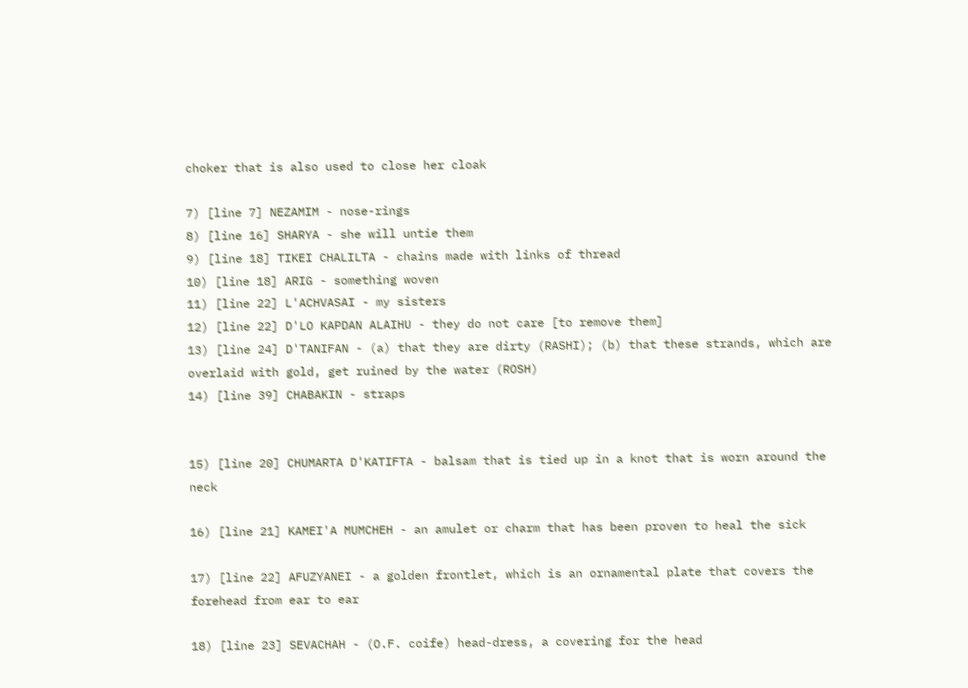choker that is also used to close her cloak

7) [line 7] NEZAMIM - nose-rings
8) [line 16] SHARYA - she will untie them
9) [line 18] TIKEI CHALILTA - chains made with links of thread
10) [line 18] ARIG - something woven
11) [line 22] L'ACHVASAI - my sisters
12) [line 22] D'LO KAPDAN ALAIHU - they do not care [to remove them]
13) [line 24] D'TANIFAN - (a) that they are dirty (RASHI); (b) that these strands, which are overlaid with gold, get ruined by the water (ROSH)
14) [line 39] CHABAKIN - straps


15) [line 20] CHUMARTA D'KATIFTA - balsam that is tied up in a knot that is worn around the neck

16) [line 21] KAMEI'A MUMCHEH - an amulet or charm that has been proven to heal the sick

17) [line 22] AFUZYANEI - a golden frontlet, which is an ornamental plate that covers the forehead from ear to ear

18) [line 23] SEVACHAH - (O.F. coife) head-dress, a covering for the head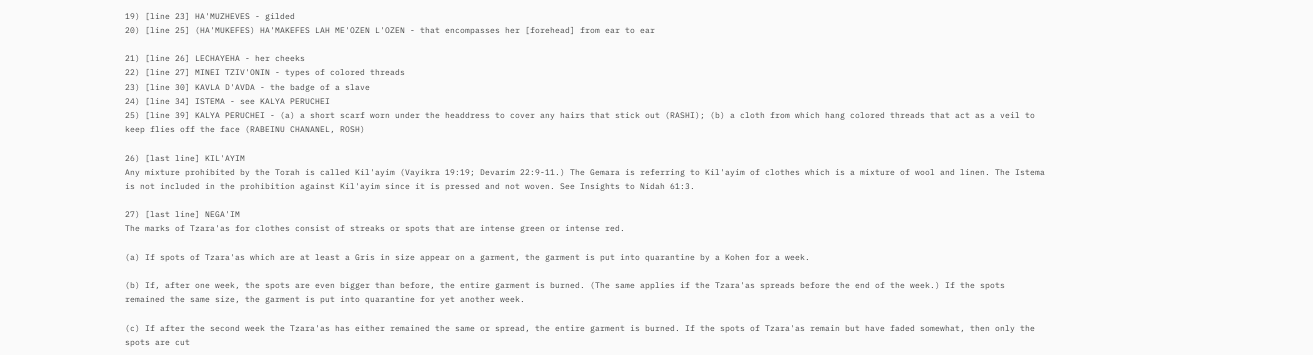19) [line 23] HA'MUZHEVES - gilded
20) [line 25] (HA'MUKEFES) HA'MAKEFES LAH ME'OZEN L'OZEN - that encompasses her [forehead] from ear to ear

21) [line 26] LECHAYEHA - her cheeks
22) [line 27] MINEI TZIV'ONIN - types of colored threads
23) [line 30] KAVLA D'AVDA - the badge of a slave
24) [line 34] ISTEMA - see KALYA PERUCHEI
25) [line 39] KALYA PERUCHEI - (a) a short scarf worn under the headdress to cover any hairs that stick out (RASHI); (b) a cloth from which hang colored threads that act as a veil to keep flies off the face (RABEINU CHANANEL, ROSH)

26) [last line] KIL'AYIM
Any mixture prohibited by the Torah is called Kil'ayim (Vayikra 19:19; Devarim 22:9-11.) The Gemara is referring to Kil'ayim of clothes which is a mixture of wool and linen. The Istema is not included in the prohibition against Kil'ayim since it is pressed and not woven. See Insights to Nidah 61:3.

27) [last line] NEGA'IM
The marks of Tzara'as for clothes consist of streaks or spots that are intense green or intense red.

(a) If spots of Tzara'as which are at least a Gris in size appear on a garment, the garment is put into quarantine by a Kohen for a week.

(b) If, after one week, the spots are even bigger than before, the entire garment is burned. (The same applies if the Tzara'as spreads before the end of the week.) If the spots remained the same size, the garment is put into quarantine for yet another week.

(c) If after the second week the Tzara'as has either remained the same or spread, the entire garment is burned. If the spots of Tzara'as remain but have faded somewhat, then only the spots are cut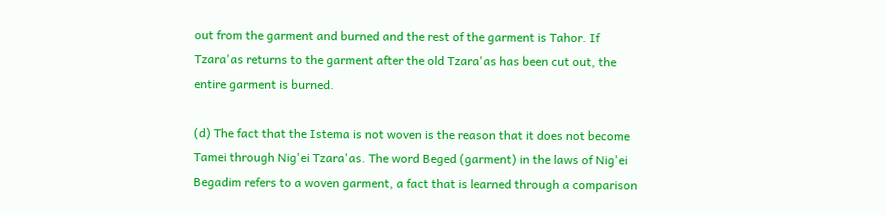out from the garment and burned and the rest of the garment is Tahor. If Tzara'as returns to the garment after the old Tzara'as has been cut out, the entire garment is burned.

(d) The fact that the Istema is not woven is the reason that it does not become Tamei through Nig'ei Tzara'as. The word Beged (garment) in the laws of Nig'ei Begadim refers to a woven garment, a fact that is learned through a comparison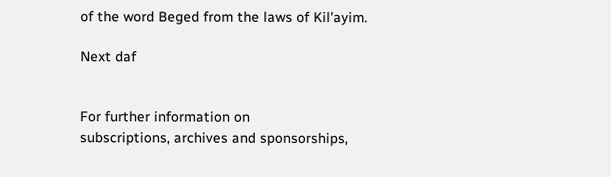of the word Beged from the laws of Kil'ayim.

Next daf


For further information on
subscriptions, archives and sponsorships,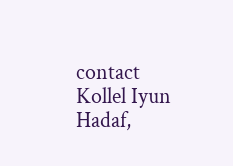contact Kollel Iyun Hadaf,